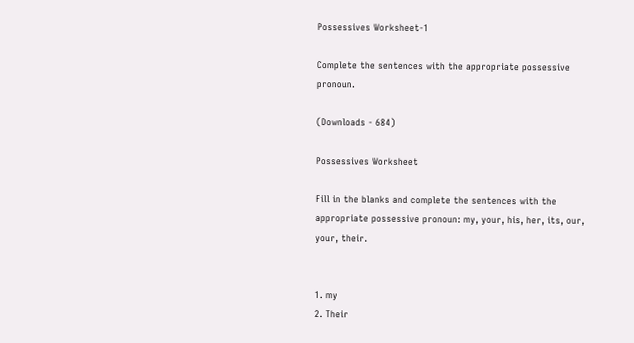Possessives Worksheet-1

Complete the sentences with the appropriate possessive pronoun.

(Downloads - 684)

Possessives Worksheet

Fill in the blanks and complete the sentences with the appropriate possessive pronoun: my, your, his, her, its, our, your, their.


1. my
2. Their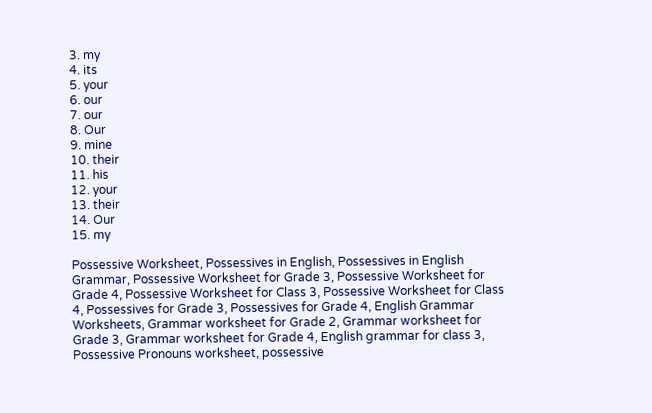3. my
4. its
5. your
6. our
7. our
8. Our
9. mine
10. their
11. his
12. your
13. their
14. Our
15. my

Possessive Worksheet, Possessives in English, Possessives in English Grammar, Possessive Worksheet for Grade 3, Possessive Worksheet for Grade 4, Possessive Worksheet for Class 3, Possessive Worksheet for Class 4, Possessives for Grade 3, Possessives for Grade 4, English Grammar Worksheets, Grammar worksheet for Grade 2, Grammar worksheet for Grade 3, Grammar worksheet for Grade 4, English grammar for class 3, Possessive Pronouns worksheet, possessive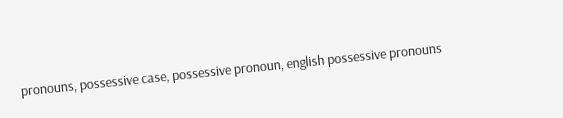pronouns, possessive case, possessive pronoun, english possessive pronouns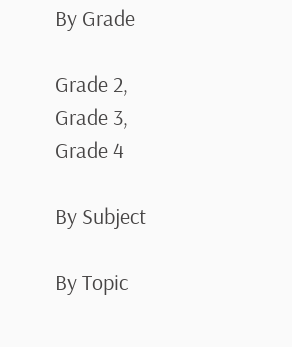By Grade

Grade 2, Grade 3, Grade 4

By Subject

By Topic